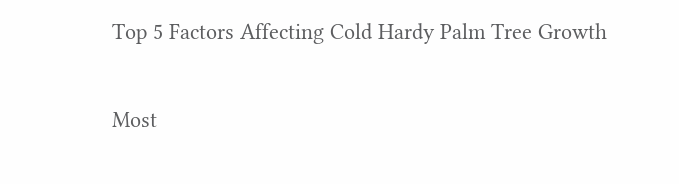Top 5 Factors Affecting Cold Hardy Palm Tree Growth

Most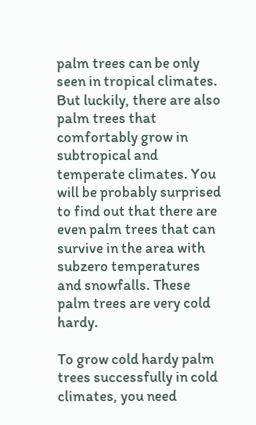palm trees can be only seen in tropical climates. But luckily, there are also palm trees that comfortably grow in subtropical and temperate climates. You will be probably surprised to find out that there are even palm trees that can survive in the area with subzero temperatures and snowfalls. These palm trees are very cold hardy.

To grow cold hardy palm trees successfully in cold climates, you need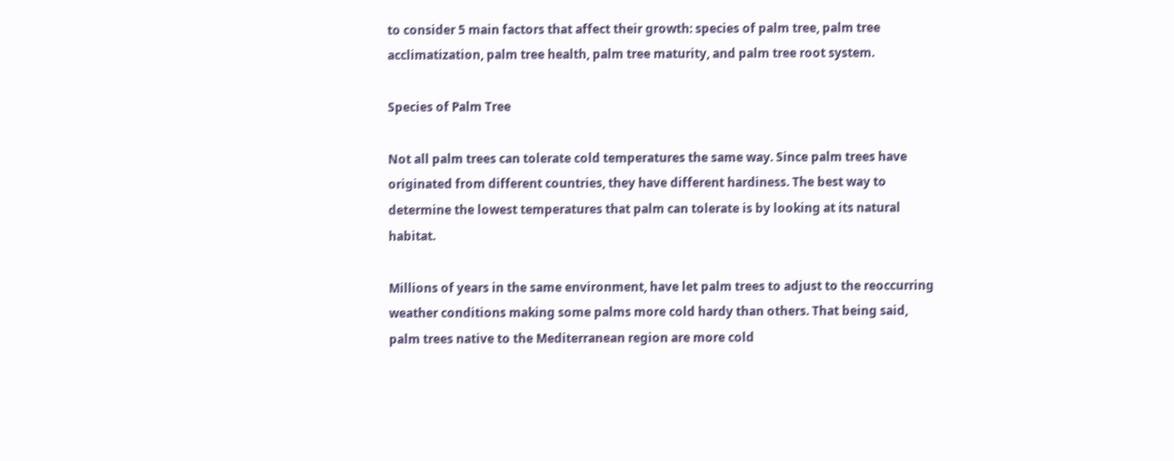to consider 5 main factors that affect their growth: species of palm tree, palm tree acclimatization, palm tree health, palm tree maturity, and palm tree root system.

Species of Palm Tree

Not all palm trees can tolerate cold temperatures the same way. Since palm trees have originated from different countries, they have different hardiness. The best way to determine the lowest temperatures that palm can tolerate is by looking at its natural habitat.

Millions of years in the same environment, have let palm trees to adjust to the reoccurring weather conditions making some palms more cold hardy than others. That being said, palm trees native to the Mediterranean region are more cold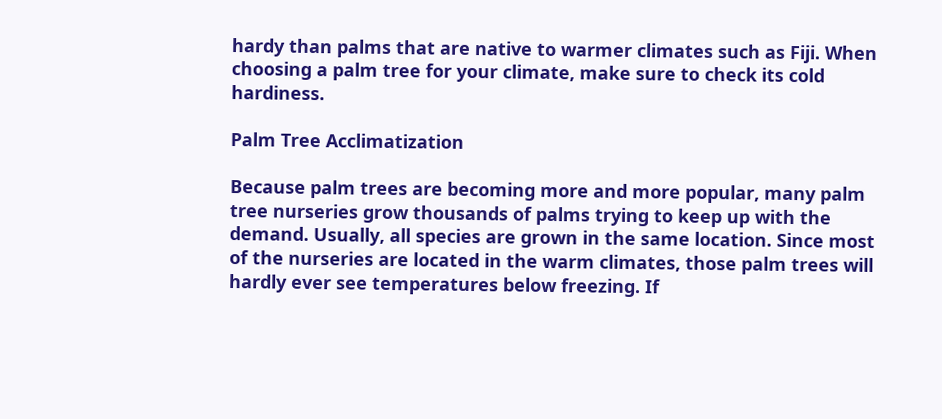hardy than palms that are native to warmer climates such as Fiji. When choosing a palm tree for your climate, make sure to check its cold hardiness.

Palm Tree Acclimatization

Because palm trees are becoming more and more popular, many palm tree nurseries grow thousands of palms trying to keep up with the demand. Usually, all species are grown in the same location. Since most of the nurseries are located in the warm climates, those palm trees will hardly ever see temperatures below freezing. If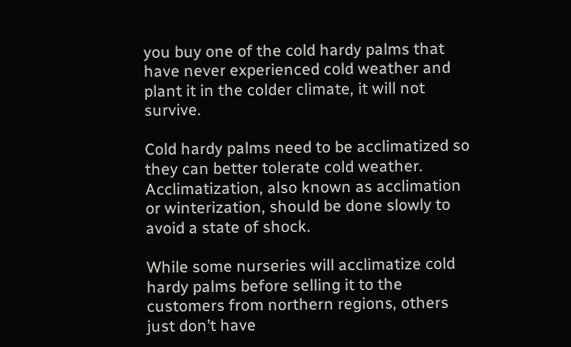you buy one of the cold hardy palms that have never experienced cold weather and plant it in the colder climate, it will not survive.

Cold hardy palms need to be acclimatized so they can better tolerate cold weather. Acclimatization, also known as acclimation or winterization, should be done slowly to avoid a state of shock.

While some nurseries will acclimatize cold hardy palms before selling it to the customers from northern regions, others just don’t have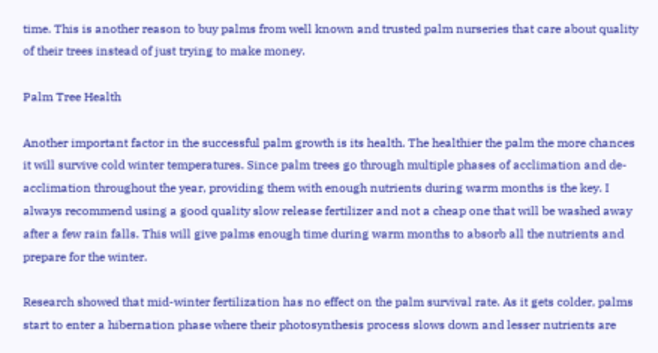time. This is another reason to buy palms from well known and trusted palm nurseries that care about quality of their trees instead of just trying to make money.

Palm Tree Health

Another important factor in the successful palm growth is its health. The healthier the palm the more chances it will survive cold winter temperatures. Since palm trees go through multiple phases of acclimation and de-acclimation throughout the year, providing them with enough nutrients during warm months is the key. I always recommend using a good quality slow release fertilizer and not a cheap one that will be washed away after a few rain falls. This will give palms enough time during warm months to absorb all the nutrients and prepare for the winter.

Research showed that mid-winter fertilization has no effect on the palm survival rate. As it gets colder, palms start to enter a hibernation phase where their photosynthesis process slows down and lesser nutrients are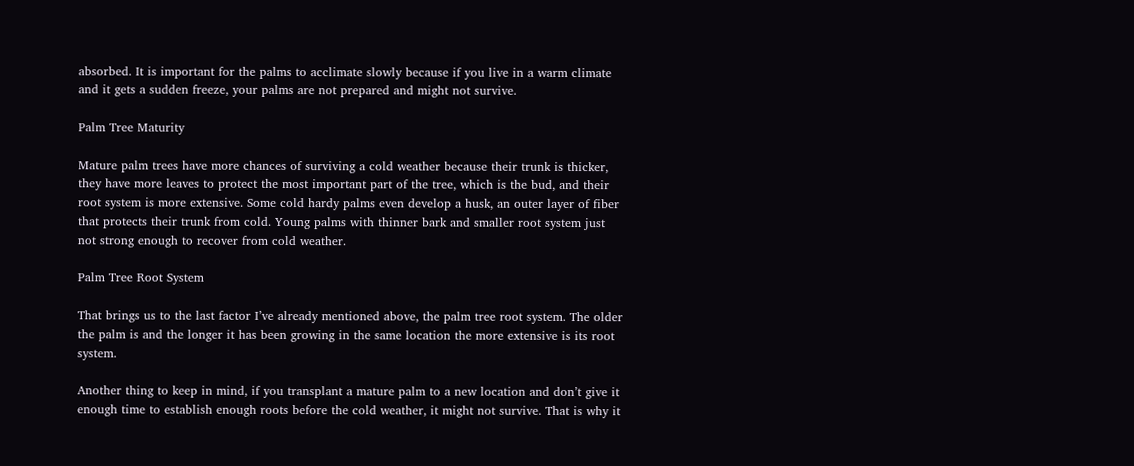absorbed. It is important for the palms to acclimate slowly because if you live in a warm climate and it gets a sudden freeze, your palms are not prepared and might not survive.

Palm Tree Maturity

Mature palm trees have more chances of surviving a cold weather because their trunk is thicker, they have more leaves to protect the most important part of the tree, which is the bud, and their root system is more extensive. Some cold hardy palms even develop a husk, an outer layer of fiber that protects their trunk from cold. Young palms with thinner bark and smaller root system just not strong enough to recover from cold weather.

Palm Tree Root System

That brings us to the last factor I’ve already mentioned above, the palm tree root system. The older the palm is and the longer it has been growing in the same location the more extensive is its root system.

Another thing to keep in mind, if you transplant a mature palm to a new location and don’t give it enough time to establish enough roots before the cold weather, it might not survive. That is why it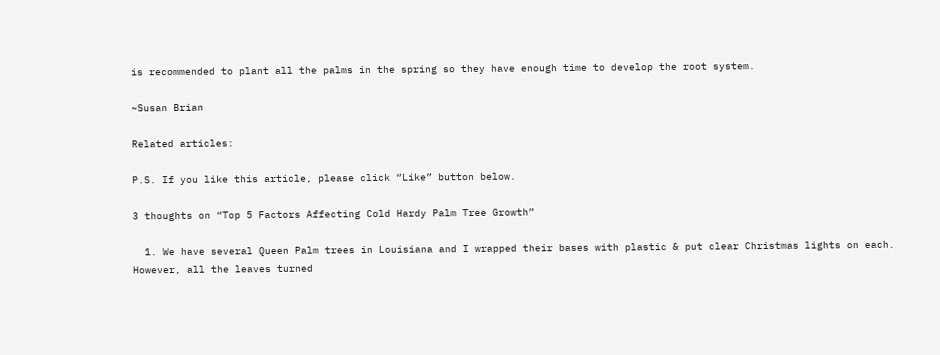is recommended to plant all the palms in the spring so they have enough time to develop the root system.

~Susan Brian

Related articles:

P.S. If you like this article, please click “Like” button below.

3 thoughts on “Top 5 Factors Affecting Cold Hardy Palm Tree Growth”

  1. We have several Queen Palm trees in Louisiana and I wrapped their bases with plastic & put clear Christmas lights on each. However, all the leaves turned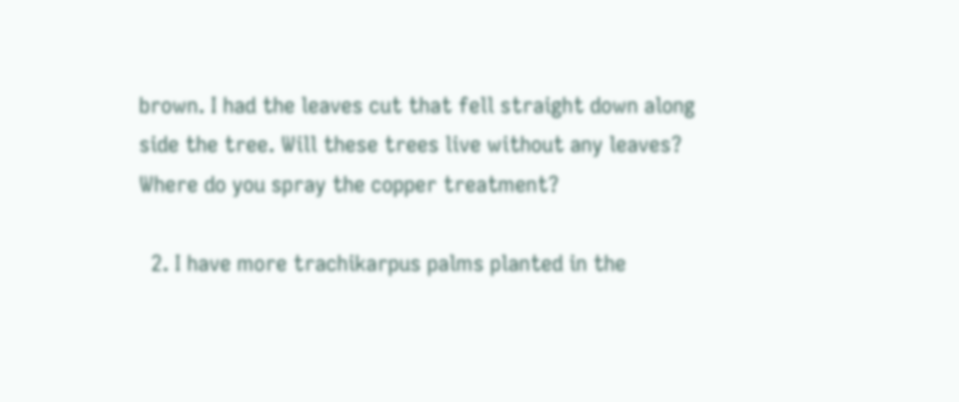brown. I had the leaves cut that fell straight down along side the tree. Will these trees live without any leaves? Where do you spray the copper treatment?

  2. I have more trachikarpus palms planted in the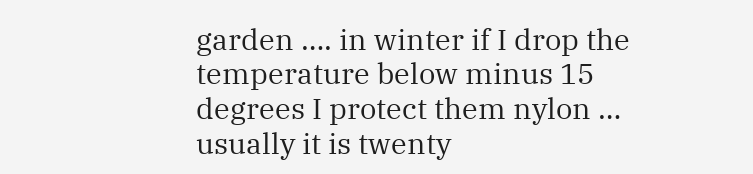garden …. in winter if I drop the temperature below minus 15 degrees I protect them nylon … usually it is twenty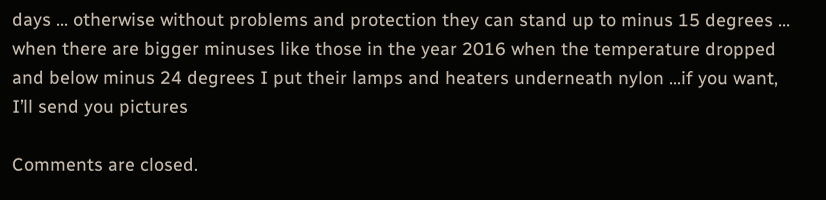days … otherwise without problems and protection they can stand up to minus 15 degrees … when there are bigger minuses like those in the year 2016 when the temperature dropped and below minus 24 degrees I put their lamps and heaters underneath nylon …if you want, I’ll send you pictures

Comments are closed.